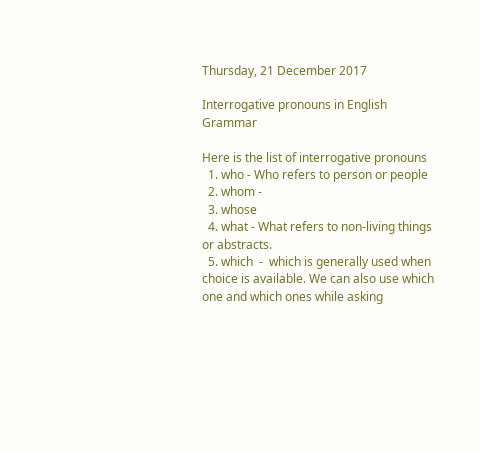Thursday, 21 December 2017

Interrogative pronouns in English Grammar

Here is the list of interrogative pronouns
  1. who - Who refers to person or people
  2. whom -
  3. whose
  4. what - What refers to non-living things or abstracts.
  5. which  -  which is generally used when choice is available. We can also use which one and which ones while asking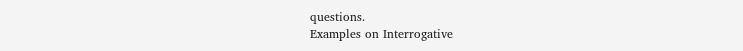questions.
Examples on Interrogative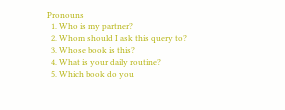Pronouns
  1. Who is my partner?
  2. Whom should I ask this query to?
  3. Whose book is this?
  4. What is your daily routine?
  5. Which book do you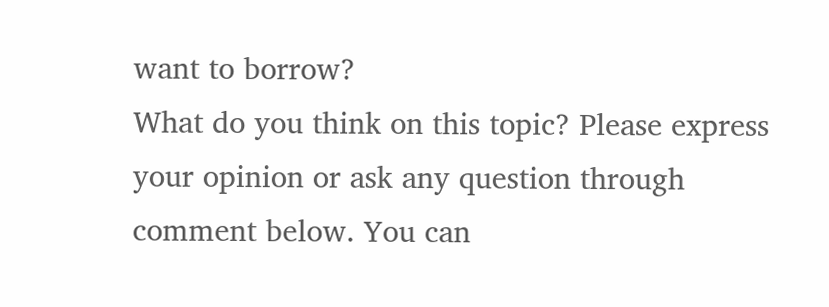want to borrow?
What do you think on this topic? Please express your opinion or ask any question through comment below. You can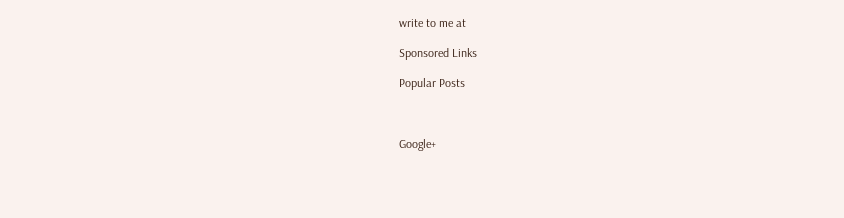write to me at

Sponsored Links

Popular Posts



Google+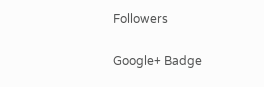Followers

Google+ Badge